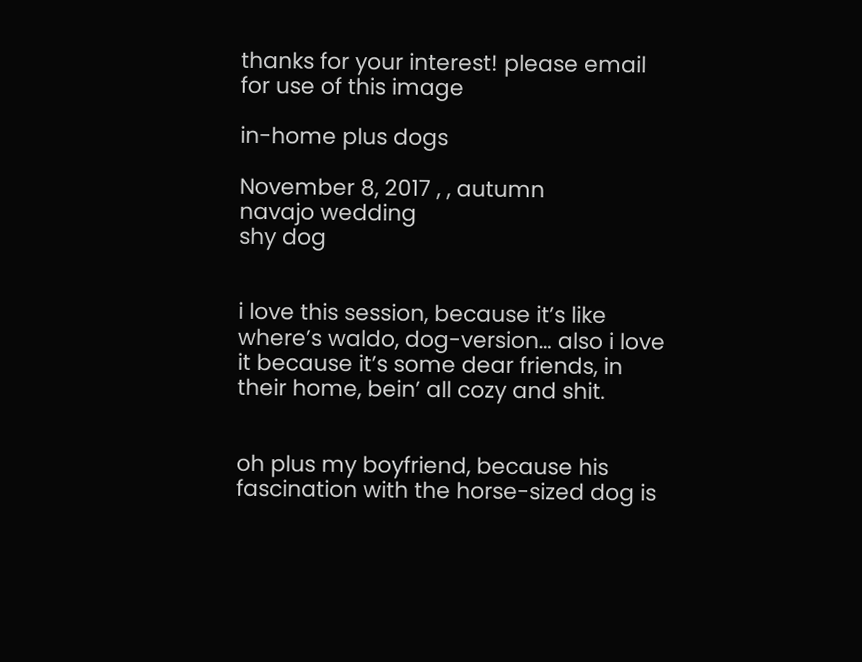thanks for your interest! please email for use of this image

in-home plus dogs

November 8, 2017 , , autumn
navajo wedding
shy dog


i love this session, because it’s like where’s waldo, dog-version… also i love it because it’s some dear friends, in their home, bein’ all cozy and shit.


oh plus my boyfriend, because his fascination with the horse-sized dog is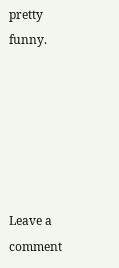pretty funny.






Leave a comment